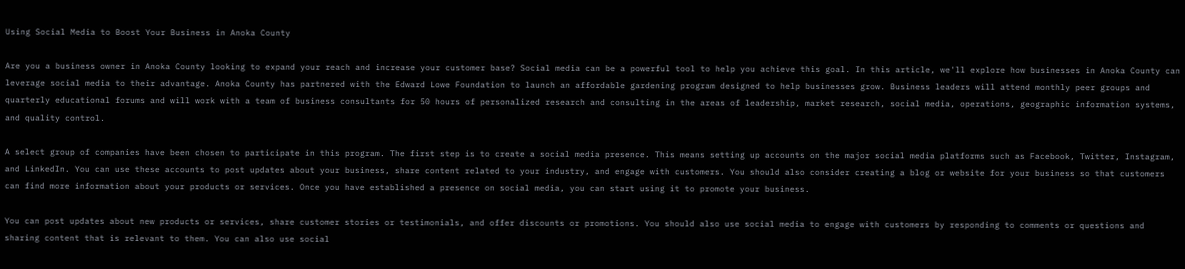Using Social Media to Boost Your Business in Anoka County

Are you a business owner in Anoka County looking to expand your reach and increase your customer base? Social media can be a powerful tool to help you achieve this goal. In this article, we'll explore how businesses in Anoka County can leverage social media to their advantage. Anoka County has partnered with the Edward Lowe Foundation to launch an affordable gardening program designed to help businesses grow. Business leaders will attend monthly peer groups and quarterly educational forums and will work with a team of business consultants for 50 hours of personalized research and consulting in the areas of leadership, market research, social media, operations, geographic information systems, and quality control.

A select group of companies have been chosen to participate in this program. The first step is to create a social media presence. This means setting up accounts on the major social media platforms such as Facebook, Twitter, Instagram, and LinkedIn. You can use these accounts to post updates about your business, share content related to your industry, and engage with customers. You should also consider creating a blog or website for your business so that customers can find more information about your products or services. Once you have established a presence on social media, you can start using it to promote your business.

You can post updates about new products or services, share customer stories or testimonials, and offer discounts or promotions. You should also use social media to engage with customers by responding to comments or questions and sharing content that is relevant to them. You can also use social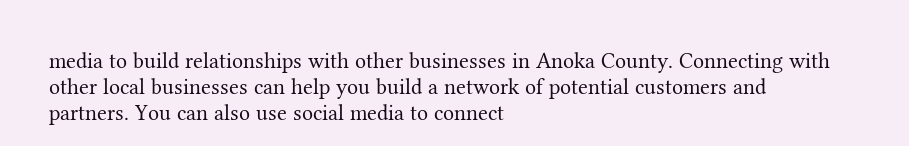media to build relationships with other businesses in Anoka County. Connecting with other local businesses can help you build a network of potential customers and partners. You can also use social media to connect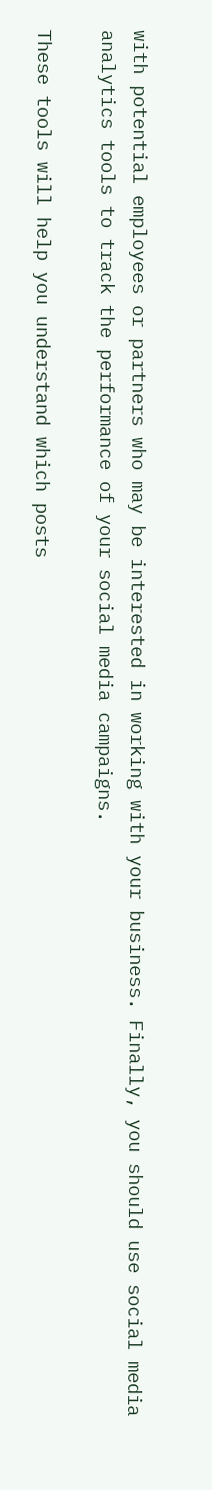with potential employees or partners who may be interested in working with your business. Finally, you should use social media analytics tools to track the performance of your social media campaigns.

These tools will help you understand which posts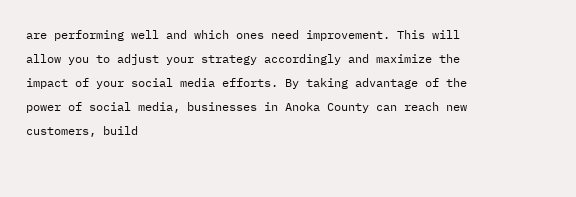are performing well and which ones need improvement. This will allow you to adjust your strategy accordingly and maximize the impact of your social media efforts. By taking advantage of the power of social media, businesses in Anoka County can reach new customers, build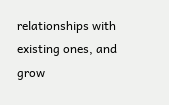relationships with existing ones, and grow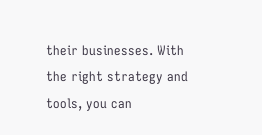their businesses. With the right strategy and tools, you can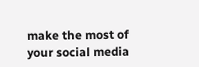make the most of your social media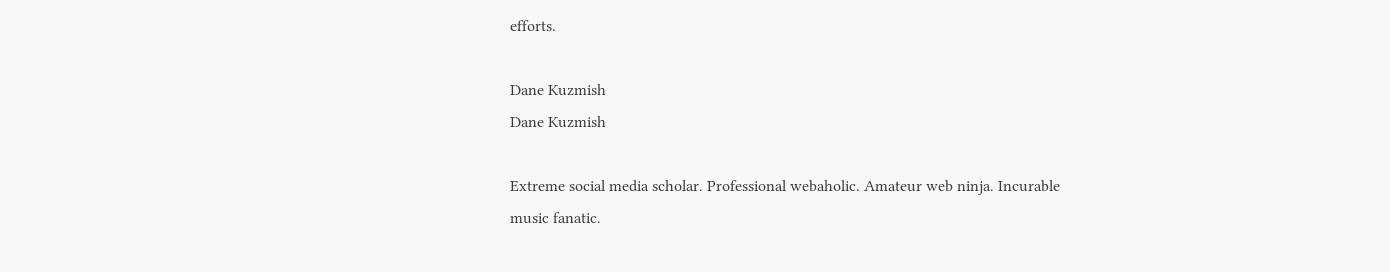efforts.

Dane Kuzmish
Dane Kuzmish

Extreme social media scholar. Professional webaholic. Amateur web ninja. Incurable music fanatic.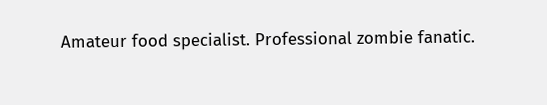Amateur food specialist. Professional zombie fanatic.